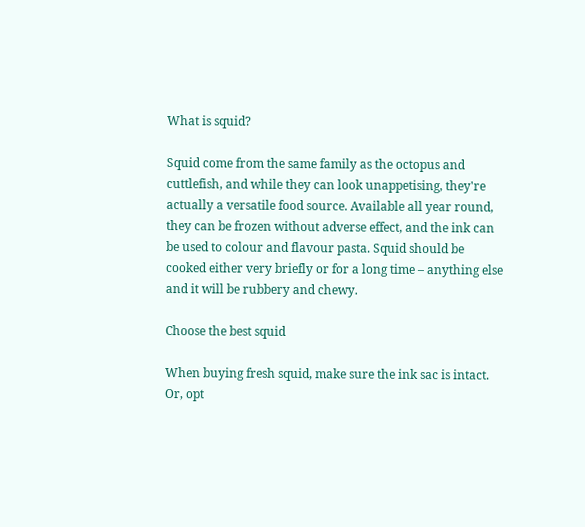What is squid?

Squid come from the same family as the octopus and cuttlefish, and while they can look unappetising, they're actually a versatile food source. Available all year round, they can be frozen without adverse effect, and the ink can be used to colour and flavour pasta. Squid should be cooked either very briefly or for a long time – anything else and it will be rubbery and chewy.

Choose the best squid

When buying fresh squid, make sure the ink sac is intact. Or, opt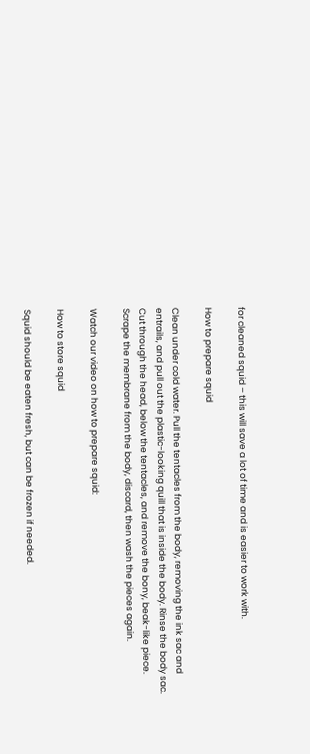for cleaned squid – this will save a lot of time and is easier to work with.

How to prepare squid

Clean under cold water. Pull the tentacles from the body, removing the ink sac and entrails, and pull out the plastic-looking quill that is inside the body. Rinse the body sac. Cut through the head, below the tentacles, and remove the bony, beak-like piece. Scrape the membrane from the body, discard, then wash the pieces again.

Watch our video on how to prepare squid:

How to store squid

Squid should be eaten fresh, but can be frozen if needed.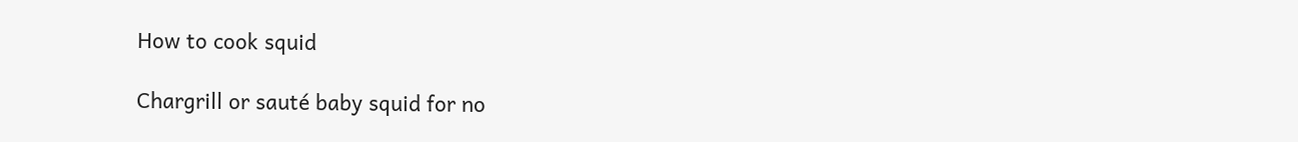How to cook squid

Chargrill or sauté baby squid for no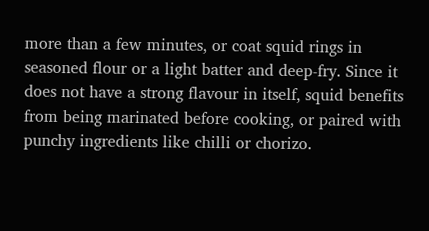more than a few minutes, or coat squid rings in seasoned flour or a light batter and deep-fry. Since it does not have a strong flavour in itself, squid benefits from being marinated before cooking, or paired with punchy ingredients like chilli or chorizo.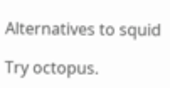Alternatives to squid

Try octopus.